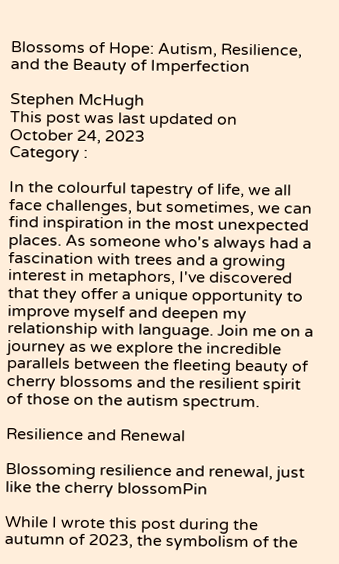Blossoms of Hope: Autism, Resilience, and the Beauty of Imperfection

Stephen McHugh
This post was last updated on
October 24, 2023
Category :

In the colourful tapestry of life, we all face challenges, but sometimes, we can find inspiration in the most unexpected places. As someone who's always had a fascination with trees and a growing interest in metaphors, I've discovered that they offer a unique opportunity to improve myself and deepen my relationship with language. Join me on a journey as we explore the incredible parallels between the fleeting beauty of cherry blossoms and the resilient spirit of those on the autism spectrum.

Resilience and Renewal

Blossoming resilience and renewal, just like the cherry blossomPin

While I wrote this post during the autumn of 2023, the symbolism of the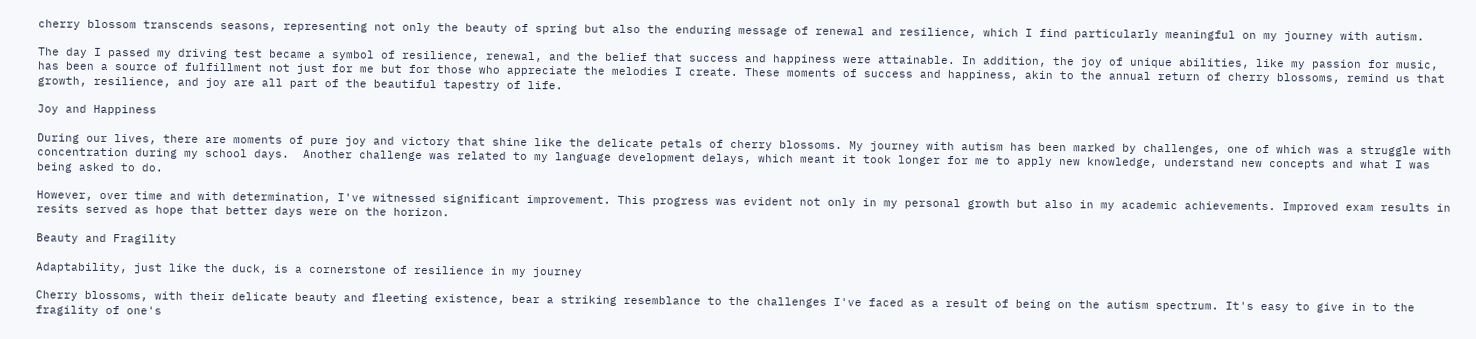cherry blossom transcends seasons, representing not only the beauty of spring but also the enduring message of renewal and resilience, which I find particularly meaningful on my journey with autism.

The day I passed my driving test became a symbol of resilience, renewal, and the belief that success and happiness were attainable. In addition, the joy of unique abilities, like my passion for music, has been a source of fulfillment not just for me but for those who appreciate the melodies I create. These moments of success and happiness, akin to the annual return of cherry blossoms, remind us that growth, resilience, and joy are all part of the beautiful tapestry of life.

Joy and Happiness

During our lives, there are moments of pure joy and victory that shine like the delicate petals of cherry blossoms. My journey with autism has been marked by challenges, one of which was a struggle with concentration during my school days.  Another challenge was related to my language development delays, which meant it took longer for me to apply new knowledge, understand new concepts and what I was being asked to do.

However, over time and with determination, I've witnessed significant improvement. This progress was evident not only in my personal growth but also in my academic achievements. Improved exam results in resits served as hope that better days were on the horizon.

Beauty and Fragility

Adaptability, just like the duck, is a cornerstone of resilience in my journey

Cherry blossoms, with their delicate beauty and fleeting existence, bear a striking resemblance to the challenges I've faced as a result of being on the autism spectrum. It's easy to give in to the fragility of one's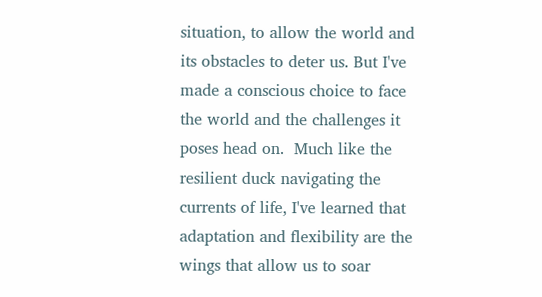situation, to allow the world and its obstacles to deter us. But I've made a conscious choice to face the world and the challenges it poses head on.  Much like the resilient duck navigating the currents of life, I've learned that adaptation and flexibility are the wings that allow us to soar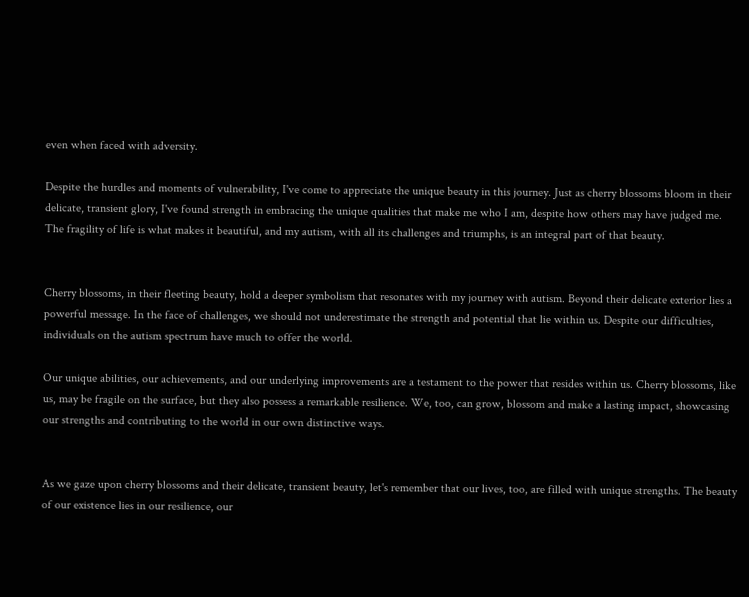even when faced with adversity.

Despite the hurdles and moments of vulnerability, I've come to appreciate the unique beauty in this journey. Just as cherry blossoms bloom in their delicate, transient glory, I've found strength in embracing the unique qualities that make me who I am, despite how others may have judged me. The fragility of life is what makes it beautiful, and my autism, with all its challenges and triumphs, is an integral part of that beauty.


Cherry blossoms, in their fleeting beauty, hold a deeper symbolism that resonates with my journey with autism. Beyond their delicate exterior lies a powerful message. In the face of challenges, we should not underestimate the strength and potential that lie within us. Despite our difficulties, individuals on the autism spectrum have much to offer the world.

Our unique abilities, our achievements, and our underlying improvements are a testament to the power that resides within us. Cherry blossoms, like us, may be fragile on the surface, but they also possess a remarkable resilience. We, too, can grow, blossom and make a lasting impact, showcasing our strengths and contributing to the world in our own distinctive ways.


As we gaze upon cherry blossoms and their delicate, transient beauty, let's remember that our lives, too, are filled with unique strengths. The beauty of our existence lies in our resilience, our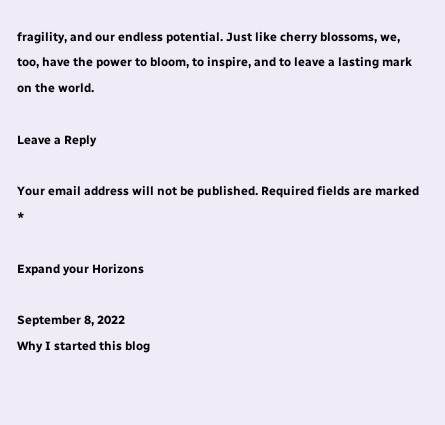fragility, and our endless potential. Just like cherry blossoms, we, too, have the power to bloom, to inspire, and to leave a lasting mark on the world.

Leave a Reply

Your email address will not be published. Required fields are marked *

Expand your Horizons

September 8, 2022
Why I started this blog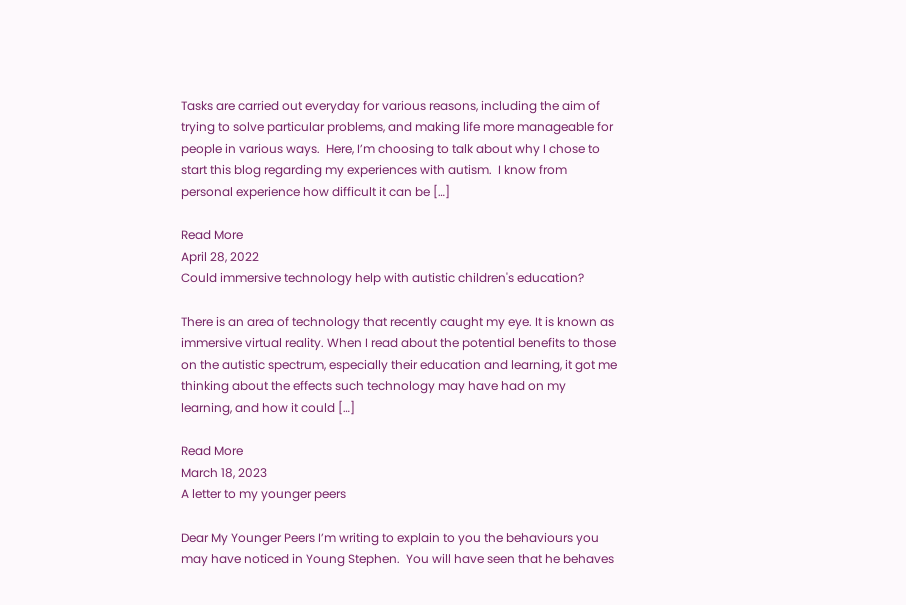Tasks are carried out everyday for various reasons, including the aim of trying to solve particular problems, and making life more manageable for people in various ways.  Here, I’m choosing to talk about why I chose to start this blog regarding my experiences with autism.  I know from personal experience how difficult it can be […]

Read More
April 28, 2022
Could immersive technology help with autistic children's education?

There is an area of technology that recently caught my eye. It is known as immersive virtual reality. When I read about the potential benefits to those on the autistic spectrum, especially their education and learning, it got me thinking about the effects such technology may have had on my learning, and how it could […]

Read More
March 18, 2023
A letter to my younger peers

Dear My Younger Peers I’m writing to explain to you the behaviours you may have noticed in Young Stephen.  You will have seen that he behaves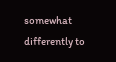somewhat differently to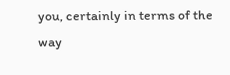you, certainly in terms of the way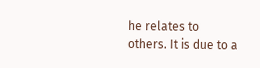he relates to others. It is due to a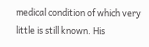medical condition of which very little is still known. His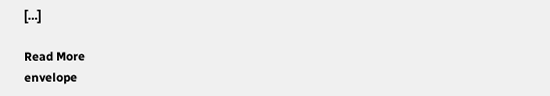[…]

Read More
envelope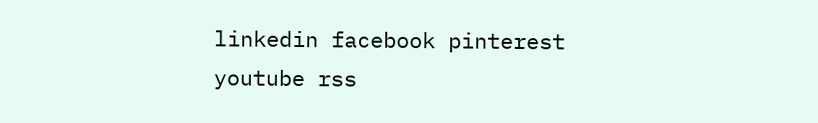linkedin facebook pinterest youtube rss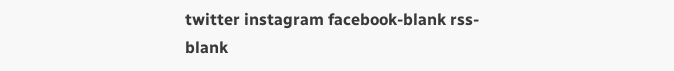twitter instagram facebook-blank rss-blank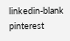linkedin-blank pinterest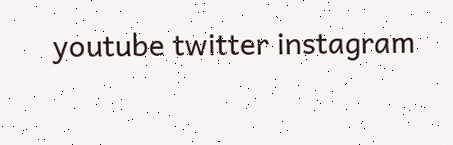youtube twitter instagram